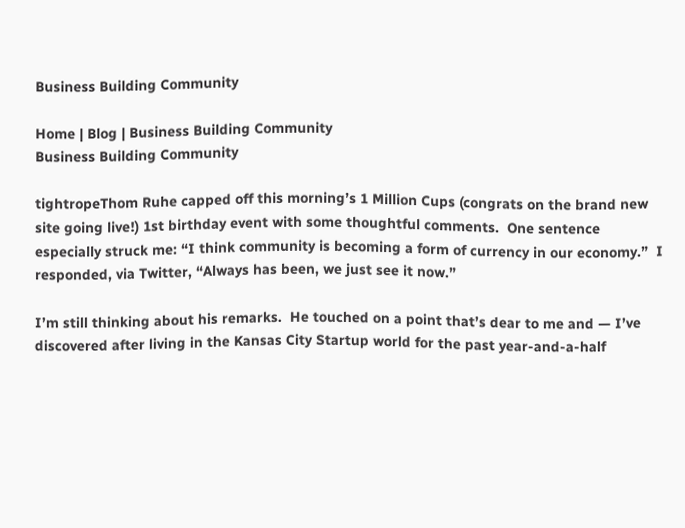Business Building Community

Home | Blog | Business Building Community
Business Building Community

tightropeThom Ruhe capped off this morning’s 1 Million Cups (congrats on the brand new site going live!) 1st birthday event with some thoughtful comments.  One sentence especially struck me: “I think community is becoming a form of currency in our economy.”  I responded, via Twitter, “Always has been, we just see it now.”

I’m still thinking about his remarks.  He touched on a point that’s dear to me and — I’ve discovered after living in the Kansas City Startup world for the past year-and-a-half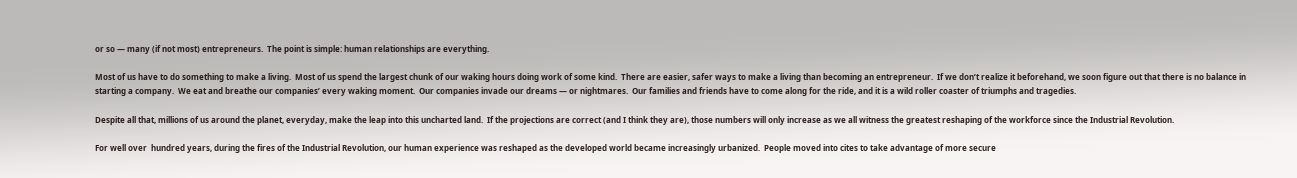or so — many (if not most) entrepreneurs.  The point is simple: human relationships are everything.

Most of us have to do something to make a living.  Most of us spend the largest chunk of our waking hours doing work of some kind.  There are easier, safer ways to make a living than becoming an entrepreneur.  If we don’t realize it beforehand, we soon figure out that there is no balance in starting a company.  We eat and breathe our companies’ every waking moment.  Our companies invade our dreams — or nightmares.  Our families and friends have to come along for the ride, and it is a wild roller coaster of triumphs and tragedies.

Despite all that, millions of us around the planet, everyday, make the leap into this uncharted land.  If the projections are correct (and I think they are), those numbers will only increase as we all witness the greatest reshaping of the workforce since the Industrial Revolution.

For well over  hundred years, during the fires of the Industrial Revolution, our human experience was reshaped as the developed world became increasingly urbanized.  People moved into cites to take advantage of more secure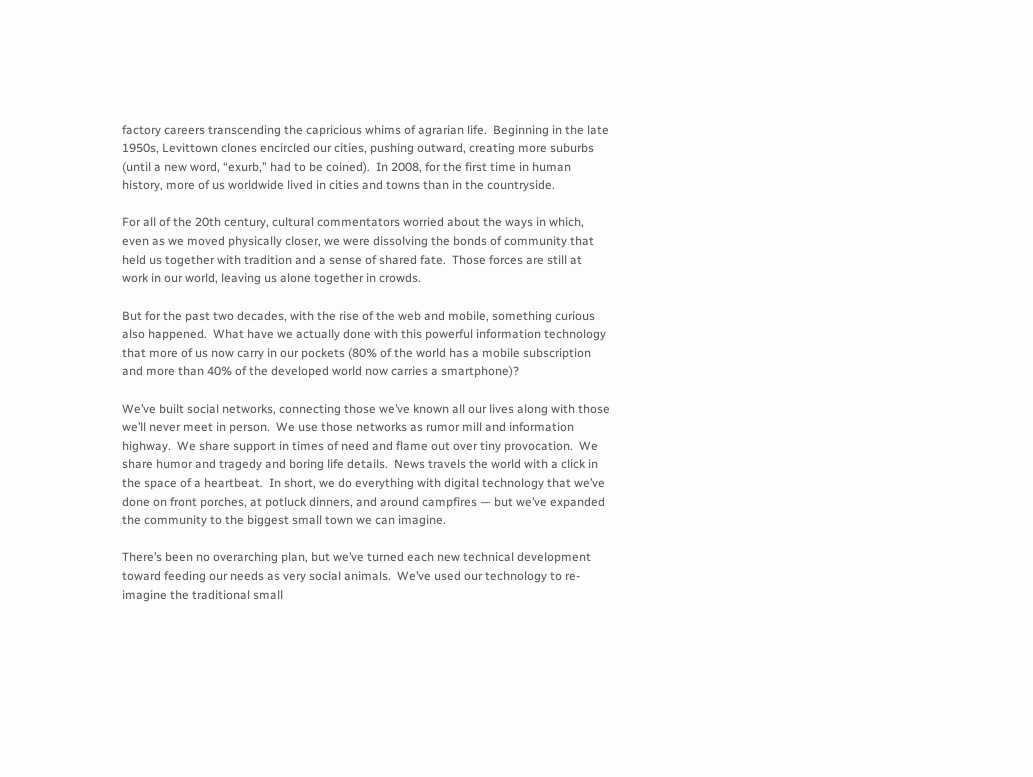factory careers transcending the capricious whims of agrarian life.  Beginning in the late 1950s, Levittown clones encircled our cities, pushing outward, creating more suburbs (until a new word, “exurb,” had to be coined).  In 2008, for the first time in human history, more of us worldwide lived in cities and towns than in the countryside.

For all of the 20th century, cultural commentators worried about the ways in which, even as we moved physically closer, we were dissolving the bonds of community that held us together with tradition and a sense of shared fate.  Those forces are still at work in our world, leaving us alone together in crowds.

But for the past two decades, with the rise of the web and mobile, something curious also happened.  What have we actually done with this powerful information technology that more of us now carry in our pockets (80% of the world has a mobile subscription and more than 40% of the developed world now carries a smartphone)?

We’ve built social networks, connecting those we’ve known all our lives along with those we’ll never meet in person.  We use those networks as rumor mill and information highway.  We share support in times of need and flame out over tiny provocation.  We share humor and tragedy and boring life details.  News travels the world with a click in the space of a heartbeat.  In short, we do everything with digital technology that we’ve done on front porches, at potluck dinners, and around campfires — but we’ve expanded the community to the biggest small town we can imagine.

There’s been no overarching plan, but we’ve turned each new technical development toward feeding our needs as very social animals.  We’ve used our technology to re-imagine the traditional small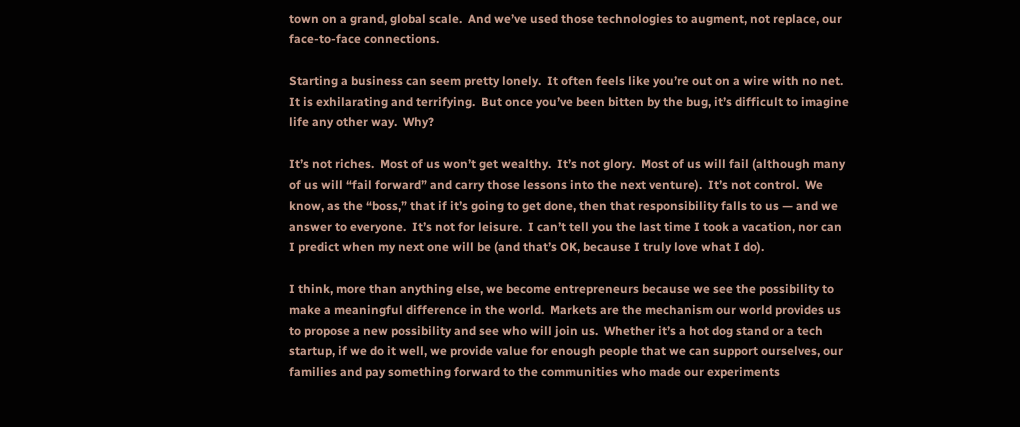town on a grand, global scale.  And we’ve used those technologies to augment, not replace, our face-to-face connections.

Starting a business can seem pretty lonely.  It often feels like you’re out on a wire with no net.  It is exhilarating and terrifying.  But once you’ve been bitten by the bug, it’s difficult to imagine life any other way.  Why?

It’s not riches.  Most of us won’t get wealthy.  It’s not glory.  Most of us will fail (although many of us will “fail forward” and carry those lessons into the next venture).  It’s not control.  We know, as the “boss,” that if it’s going to get done, then that responsibility falls to us — and we answer to everyone.  It’s not for leisure.  I can’t tell you the last time I took a vacation, nor can I predict when my next one will be (and that’s OK, because I truly love what I do).

I think, more than anything else, we become entrepreneurs because we see the possibility to make a meaningful difference in the world.  Markets are the mechanism our world provides us to propose a new possibility and see who will join us.  Whether it’s a hot dog stand or a tech startup, if we do it well, we provide value for enough people that we can support ourselves, our families and pay something forward to the communities who made our experiments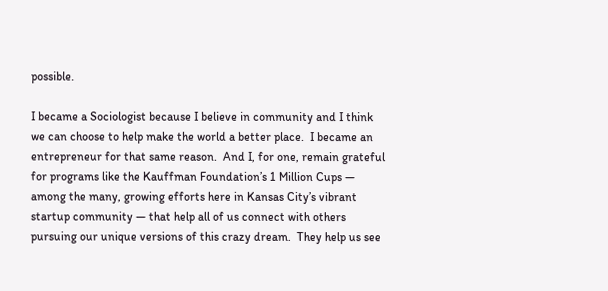possible.

I became a Sociologist because I believe in community and I think we can choose to help make the world a better place.  I became an entrepreneur for that same reason.  And I, for one, remain grateful for programs like the Kauffman Foundation’s 1 Million Cups — among the many, growing efforts here in Kansas City’s vibrant startup community — that help all of us connect with others pursuing our unique versions of this crazy dream.  They help us see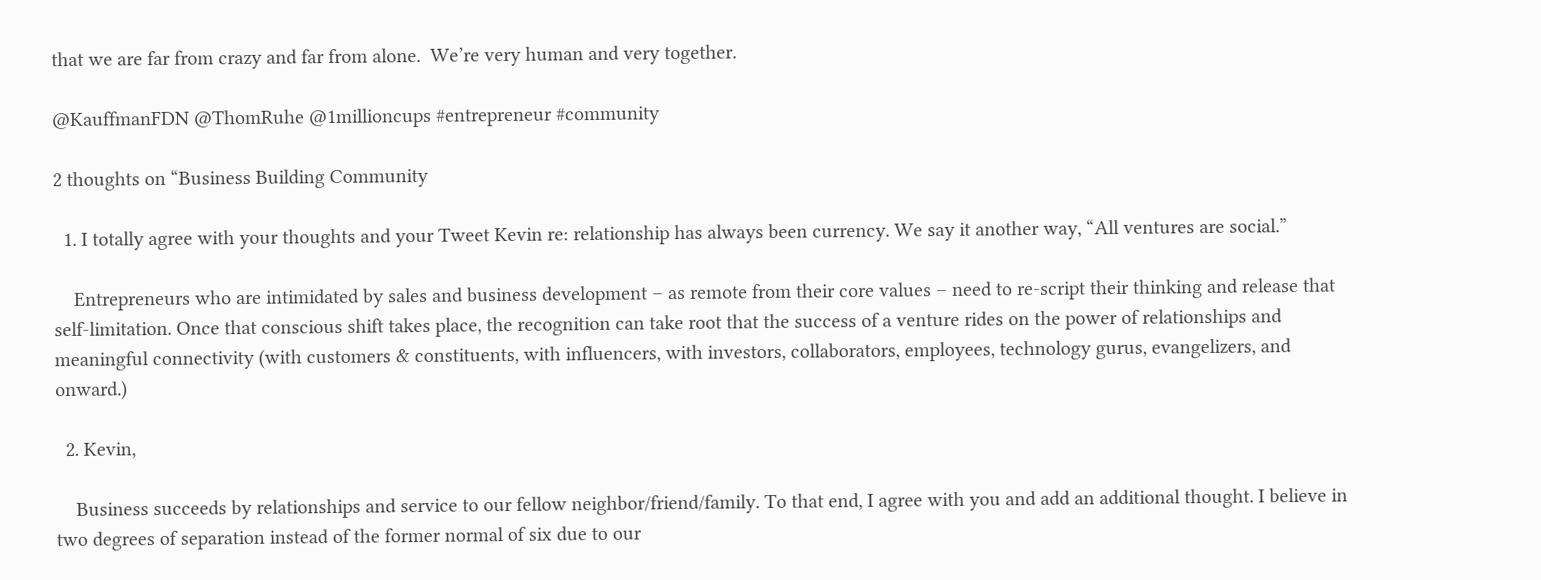that we are far from crazy and far from alone.  We’re very human and very together.

@KauffmanFDN @ThomRuhe @1millioncups #entrepreneur #community

2 thoughts on “Business Building Community

  1. I totally agree with your thoughts and your Tweet Kevin re: relationship has always been currency. We say it another way, “All ventures are social.”

    Entrepreneurs who are intimidated by sales and business development – as remote from their core values – need to re-script their thinking and release that self-limitation. Once that conscious shift takes place, the recognition can take root that the success of a venture rides on the power of relationships and meaningful connectivity (with customers & constituents, with influencers, with investors, collaborators, employees, technology gurus, evangelizers, and onward.)

  2. Kevin,

    Business succeeds by relationships and service to our fellow neighbor/friend/family. To that end, I agree with you and add an additional thought. I believe in two degrees of separation instead of the former normal of six due to our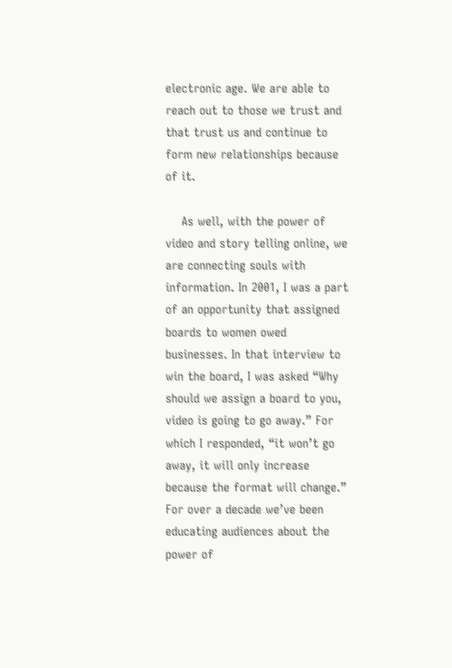electronic age. We are able to reach out to those we trust and that trust us and continue to form new relationships because of it.

    As well, with the power of video and story telling online, we are connecting souls with information. In 2001, I was a part of an opportunity that assigned boards to women owed businesses. In that interview to win the board, I was asked “Why should we assign a board to you, video is going to go away.” For which I responded, “it won’t go away, it will only increase because the format will change.” For over a decade we’ve been educating audiences about the power of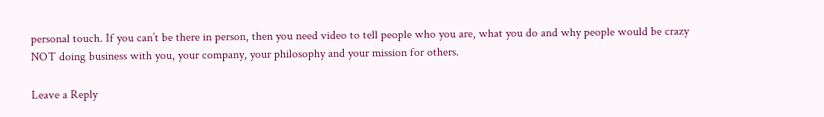personal touch. If you can’t be there in person, then you need video to tell people who you are, what you do and why people would be crazy NOT doing business with you, your company, your philosophy and your mission for others.

Leave a Reply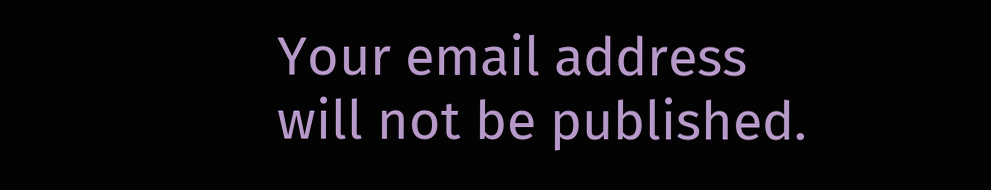Your email address will not be published.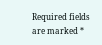Required fields are marked *